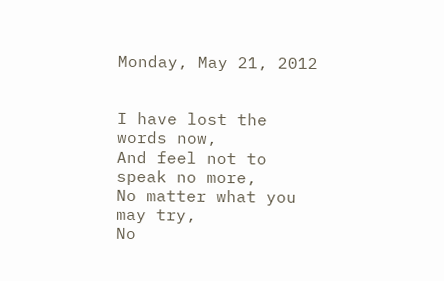Monday, May 21, 2012


I have lost the words now,
And feel not to speak no more,
No matter what you may try,
No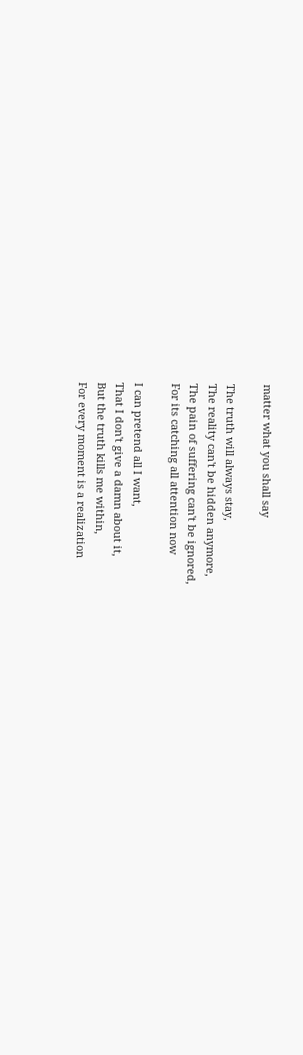matter what you shall say

The truth will always stay,
The reality can't be hidden anymore,
The pain of suffering can't be ignored,
For its catching all attention now

I can pretend all I want,
That I don't give a damn about it,
But the truth kills me within,
For every moment is a realization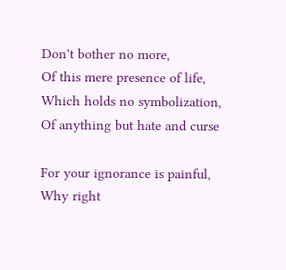Don't bother no more,
Of this mere presence of life,
Which holds no symbolization,
Of anything but hate and curse

For your ignorance is painful,
Why right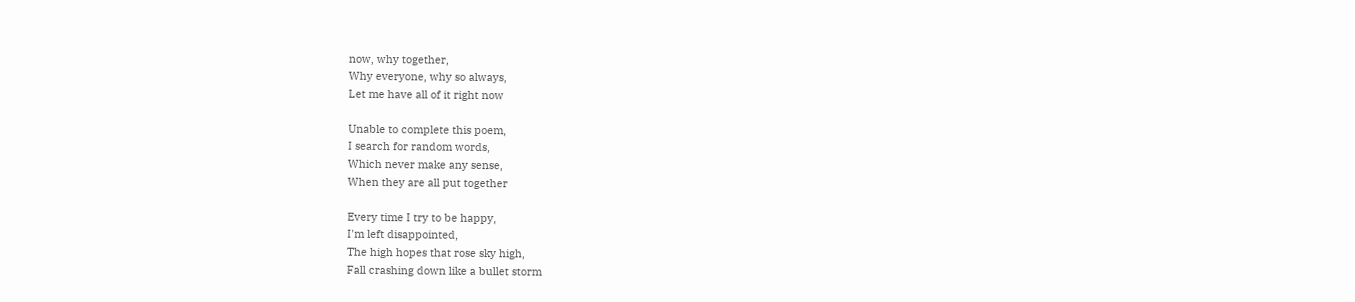now, why together,
Why everyone, why so always,
Let me have all of it right now

Unable to complete this poem,
I search for random words,
Which never make any sense,
When they are all put together

Every time I try to be happy,
I'm left disappointed,
The high hopes that rose sky high,
Fall crashing down like a bullet storm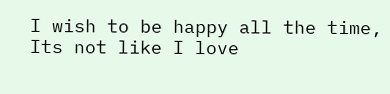I wish to be happy all the time,
Its not like I love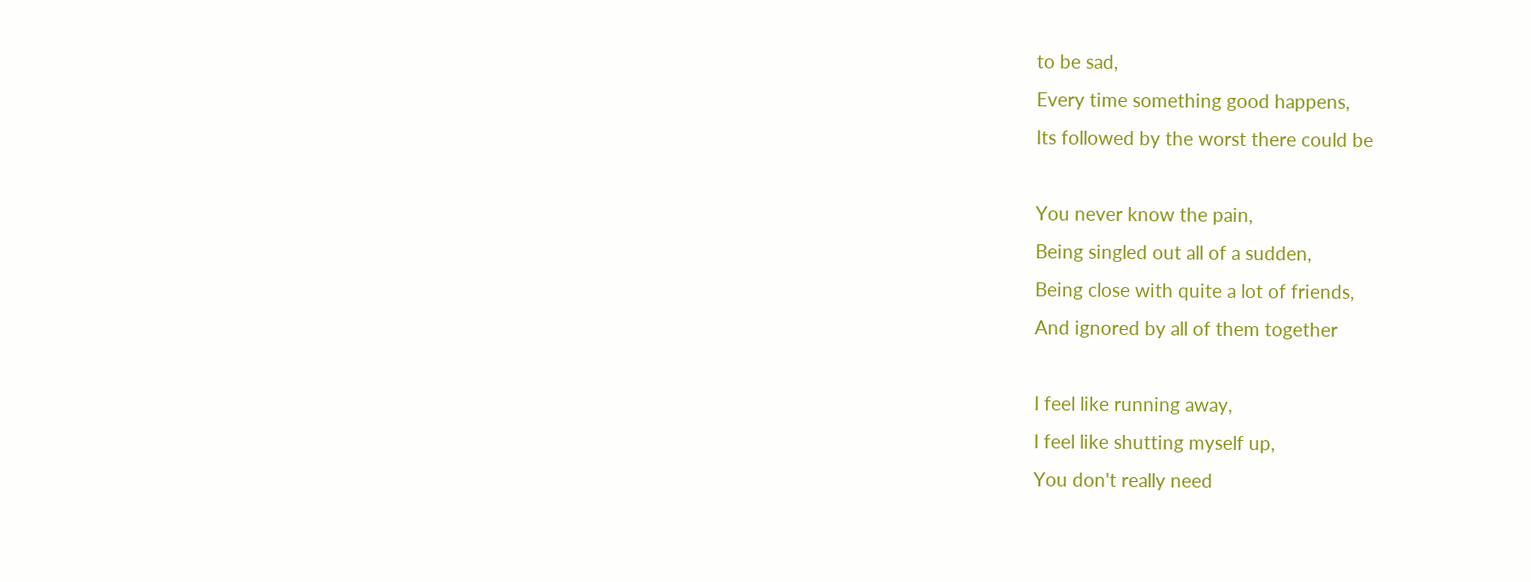to be sad,
Every time something good happens,
Its followed by the worst there could be

You never know the pain,
Being singled out all of a sudden,
Being close with quite a lot of friends,
And ignored by all of them together

I feel like running away,
I feel like shutting myself up,
You don't really need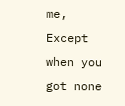me,
Except when you got none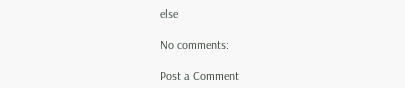else

No comments:

Post a Comment